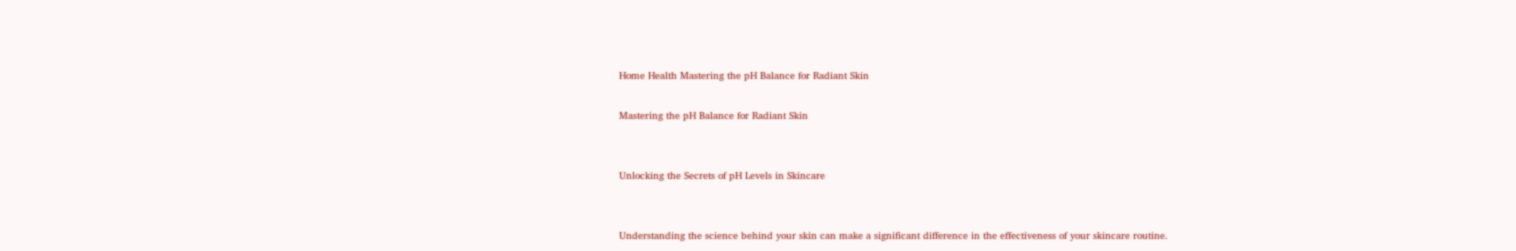Home Health Mastering the pH Balance for Radiant Skin

Mastering the pH Balance for Radiant Skin


Unlocking the Secrets of pH Levels in Skincare


Understanding the science behind your skin can make a significant difference in the effectiveness of your skincare routine.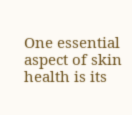One essential aspect of skin health is its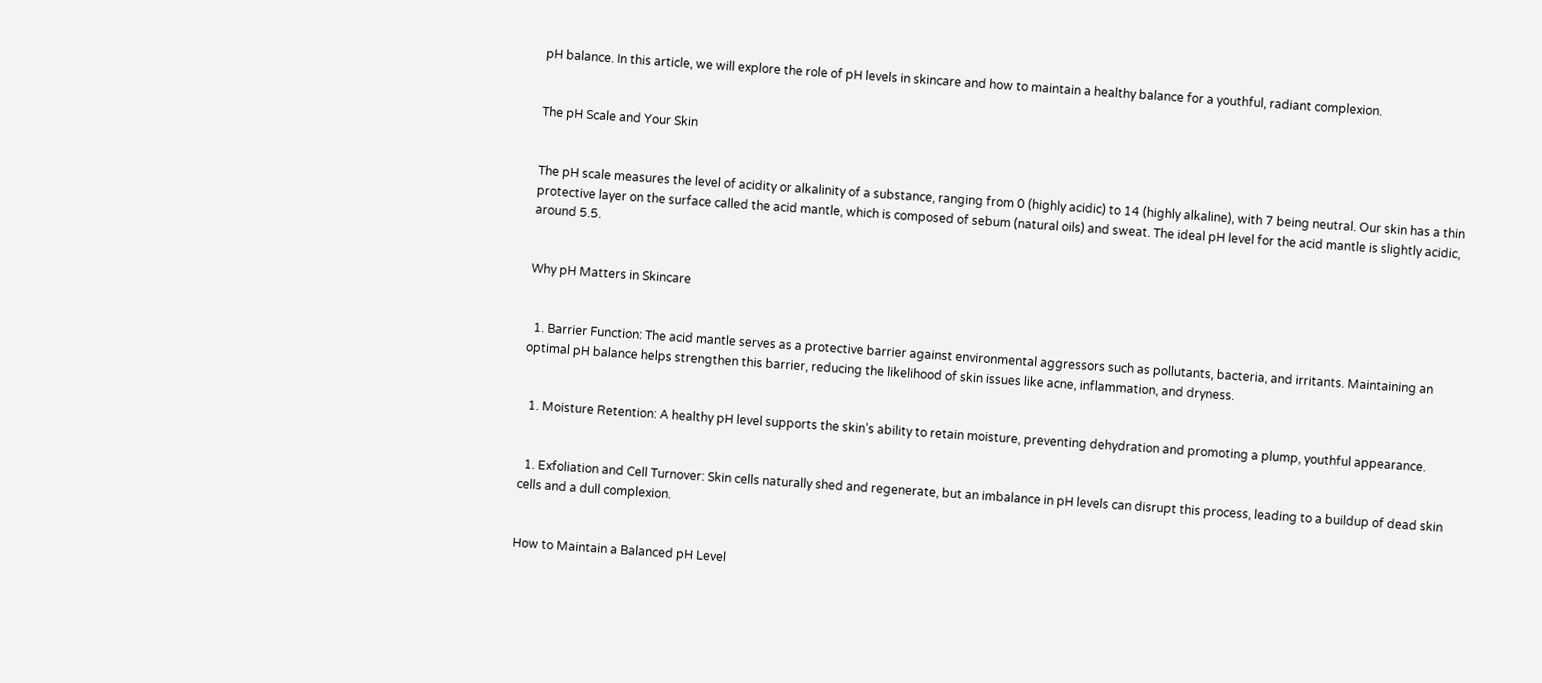pH balance. In this article, we will explore the role of pH levels in skincare and how to maintain a healthy balance for a youthful, radiant complexion.


The pH Scale and Your Skin


The pH scale measures the level of acidity or alkalinity of a substance, ranging from 0 (highly acidic) to 14 (highly alkaline), with 7 being neutral. Our skin has a thin protective layer on the surface called the acid mantle, which is composed of sebum (natural oils) and sweat. The ideal pH level for the acid mantle is slightly acidic, around 5.5.


Why pH Matters in Skincare


  1. Barrier Function: The acid mantle serves as a protective barrier against environmental aggressors such as pollutants, bacteria, and irritants. Maintaining an optimal pH balance helps strengthen this barrier, reducing the likelihood of skin issues like acne, inflammation, and dryness.


  1. Moisture Retention: A healthy pH level supports the skin’s ability to retain moisture, preventing dehydration and promoting a plump, youthful appearance.


  1. Exfoliation and Cell Turnover: Skin cells naturally shed and regenerate, but an imbalance in pH levels can disrupt this process, leading to a buildup of dead skin cells and a dull complexion.


How to Maintain a Balanced pH Level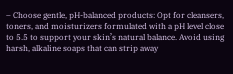– Choose gentle, pH-balanced products: Opt for cleansers, toners, and moisturizers formulated with a pH level close to 5.5 to support your skin’s natural balance. Avoid using harsh, alkaline soaps that can strip away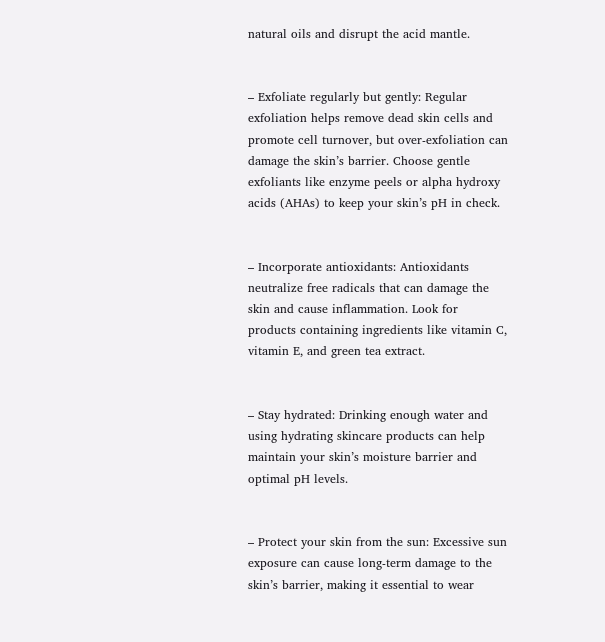natural oils and disrupt the acid mantle.


– Exfoliate regularly but gently: Regular exfoliation helps remove dead skin cells and promote cell turnover, but over-exfoliation can damage the skin’s barrier. Choose gentle exfoliants like enzyme peels or alpha hydroxy acids (AHAs) to keep your skin’s pH in check.


– Incorporate antioxidants: Antioxidants neutralize free radicals that can damage the skin and cause inflammation. Look for products containing ingredients like vitamin C, vitamin E, and green tea extract.


– Stay hydrated: Drinking enough water and using hydrating skincare products can help maintain your skin’s moisture barrier and optimal pH levels.


– Protect your skin from the sun: Excessive sun exposure can cause long-term damage to the skin’s barrier, making it essential to wear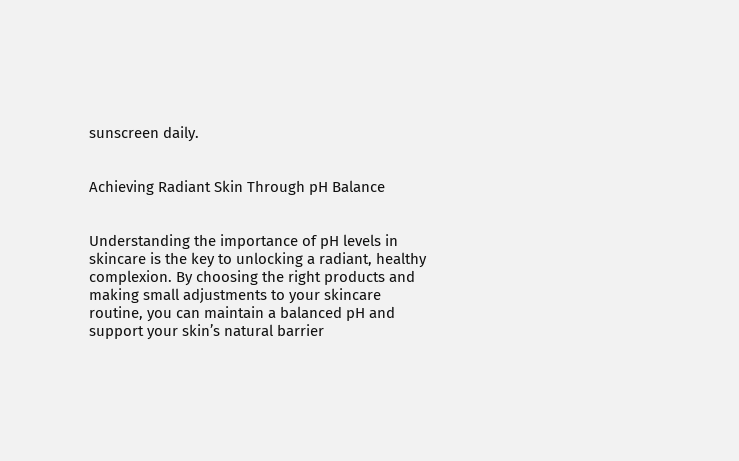sunscreen daily.


Achieving Radiant Skin Through pH Balance


Understanding the importance of pH levels in skincare is the key to unlocking a radiant, healthy complexion. By choosing the right products and making small adjustments to your skincare routine, you can maintain a balanced pH and support your skin’s natural barrier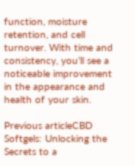function, moisture retention, and cell turnover. With time and consistency, you’ll see a noticeable improvement in the appearance and health of your skin.

Previous articleCBD Softgels: Unlocking the Secrets to a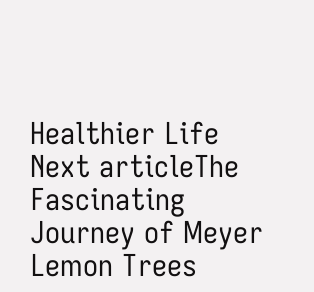Healthier Life
Next articleThe Fascinating Journey of Meyer Lemon Trees